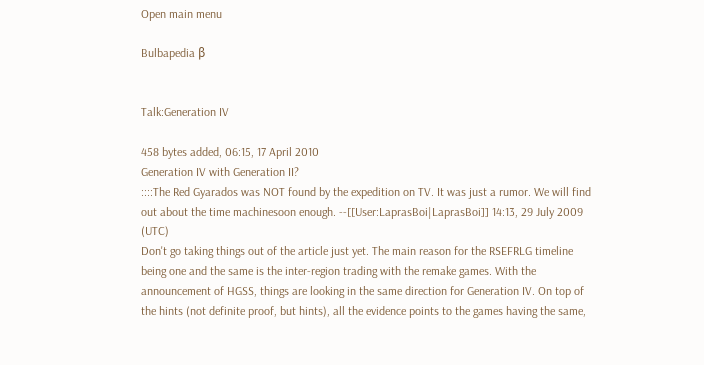Open main menu

Bulbapedia β


Talk:Generation IV

458 bytes added, 06:15, 17 April 2010
Generation IV with Generation II?
::::The Red Gyarados was NOT found by the expedition on TV. It was just a rumor. We will find out about the time machinesoon enough. --[[User:LaprasBoi|LaprasBoi]] 14:13, 29 July 2009 (UTC)
Don't go taking things out of the article just yet. The main reason for the RSEFRLG timeline being one and the same is the inter-region trading with the remake games. With the announcement of HGSS, things are looking in the same direction for Generation IV. On top of the hints (not definite proof, but hints), all the evidence points to the games having the same,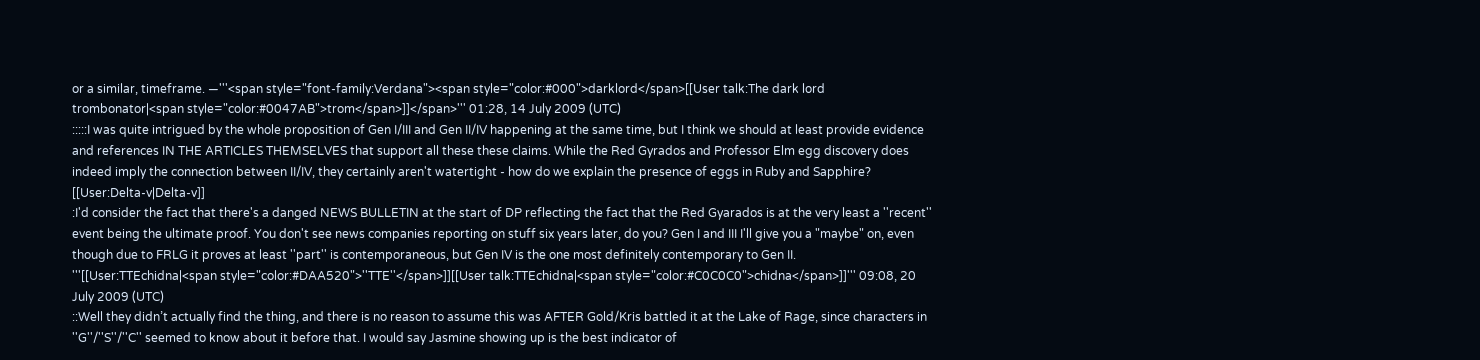or a similar, timeframe. —'''<span style="font-family:Verdana"><span style="color:#000">darklord</span>[[User talk:The dark lord trombonator|<span style="color:#0047AB">trom</span>]]</span>''' 01:28, 14 July 2009 (UTC)
:::::I was quite intrigued by the whole proposition of Gen I/III and Gen II/IV happening at the same time, but I think we should at least provide evidence and references IN THE ARTICLES THEMSELVES that support all these these claims. While the Red Gyrados and Professor Elm egg discovery does indeed imply the connection between II/IV, they certainly aren't watertight - how do we explain the presence of eggs in Ruby and Sapphire? [[User:Delta-v|Delta-v]]
:I'd consider the fact that there's a danged NEWS BULLETIN at the start of DP reflecting the fact that the Red Gyarados is at the very least a ''recent'' event being the ultimate proof. You don't see news companies reporting on stuff six years later, do you? Gen I and III I'll give you a "maybe" on, even though due to FRLG it proves at least ''part'' is contemporaneous, but Gen IV is the one most definitely contemporary to Gen II. '''[[User:TTEchidna|<span style="color:#DAA520">''TTE''</span>]][[User talk:TTEchidna|<span style="color:#C0C0C0">chidna</span>]]''' 09:08, 20 July 2009 (UTC)
::Well they didn’t actually find the thing, and there is no reason to assume this was AFTER Gold/Kris battled it at the Lake of Rage, since characters in ''G''/''S''/''C'' seemed to know about it before that. I would say Jasmine showing up is the best indicator of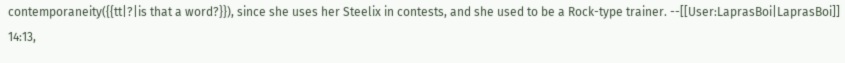contemporaneity({{tt|?|is that a word?}}), since she uses her Steelix in contests, and she used to be a Rock-type trainer. --[[User:LaprasBoi|LaprasBoi]] 14:13,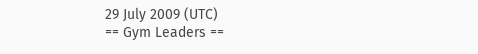29 July 2009 (UTC)
== Gym Leaders ==